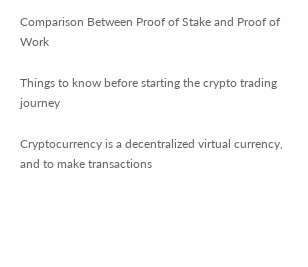Comparison Between Proof of Stake and Proof of Work

Things to know before starting the crypto trading journey

Cryptocurrency is a decentralized virtual currency, and to make transactions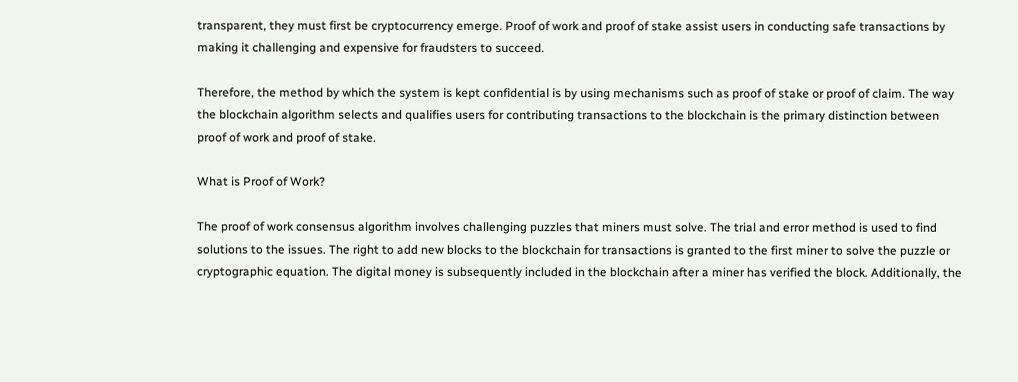transparent, they must first be cryptocurrency emerge. Proof of work and proof of stake assist users in conducting safe transactions by making it challenging and expensive for fraudsters to succeed.

Therefore, the method by which the system is kept confidential is by using mechanisms such as proof of stake or proof of claim. The way the blockchain algorithm selects and qualifies users for contributing transactions to the blockchain is the primary distinction between proof of work and proof of stake.

What is Proof of Work?

The proof of work consensus algorithm involves challenging puzzles that miners must solve. The trial and error method is used to find solutions to the issues. The right to add new blocks to the blockchain for transactions is granted to the first miner to solve the puzzle or cryptographic equation. The digital money is subsequently included in the blockchain after a miner has verified the block. Additionally, the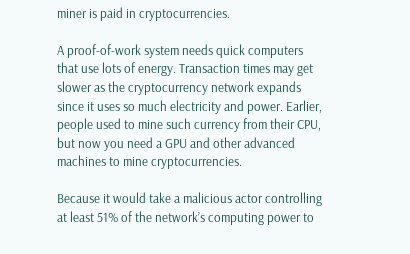miner is paid in cryptocurrencies.

A proof-of-work system needs quick computers that use lots of energy. Transaction times may get slower as the cryptocurrency network expands since it uses so much electricity and power. Earlier, people used to mine such currency from their CPU, but now you need a GPU and other advanced machines to mine cryptocurrencies.

Because it would take a malicious actor controlling at least 51% of the network’s computing power to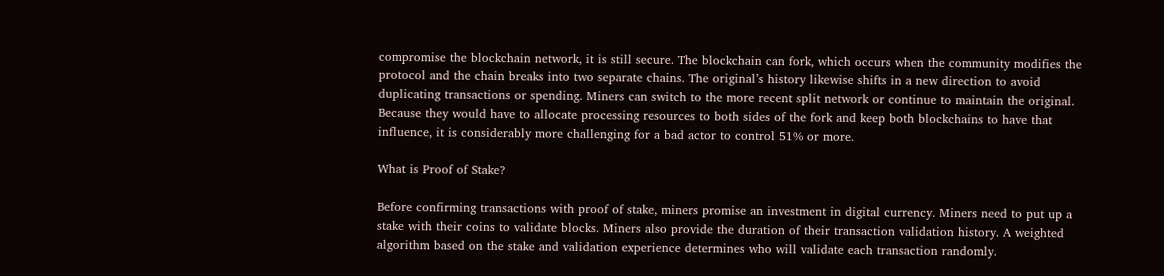compromise the blockchain network, it is still secure. The blockchain can fork, which occurs when the community modifies the protocol and the chain breaks into two separate chains. The original’s history likewise shifts in a new direction to avoid duplicating transactions or spending. Miners can switch to the more recent split network or continue to maintain the original. Because they would have to allocate processing resources to both sides of the fork and keep both blockchains to have that influence, it is considerably more challenging for a bad actor to control 51% or more.

What is Proof of Stake?

Before confirming transactions with proof of stake, miners promise an investment in digital currency. Miners need to put up a stake with their coins to validate blocks. Miners also provide the duration of their transaction validation history. A weighted algorithm based on the stake and validation experience determines who will validate each transaction randomly.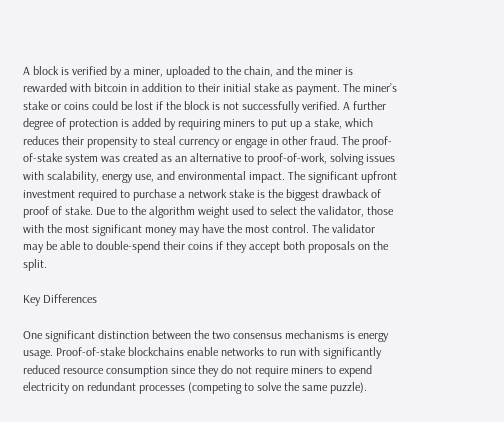A block is verified by a miner, uploaded to the chain, and the miner is rewarded with bitcoin in addition to their initial stake as payment. The miner’s stake or coins could be lost if the block is not successfully verified. A further degree of protection is added by requiring miners to put up a stake, which reduces their propensity to steal currency or engage in other fraud. The proof-of-stake system was created as an alternative to proof-of-work, solving issues with scalability, energy use, and environmental impact. The significant upfront investment required to purchase a network stake is the biggest drawback of proof of stake. Due to the algorithm weight used to select the validator, those with the most significant money may have the most control. The validator may be able to double-spend their coins if they accept both proposals on the split.

Key Differences

One significant distinction between the two consensus mechanisms is energy usage. Proof-of-stake blockchains enable networks to run with significantly reduced resource consumption since they do not require miners to expend electricity on redundant processes (competing to solve the same puzzle).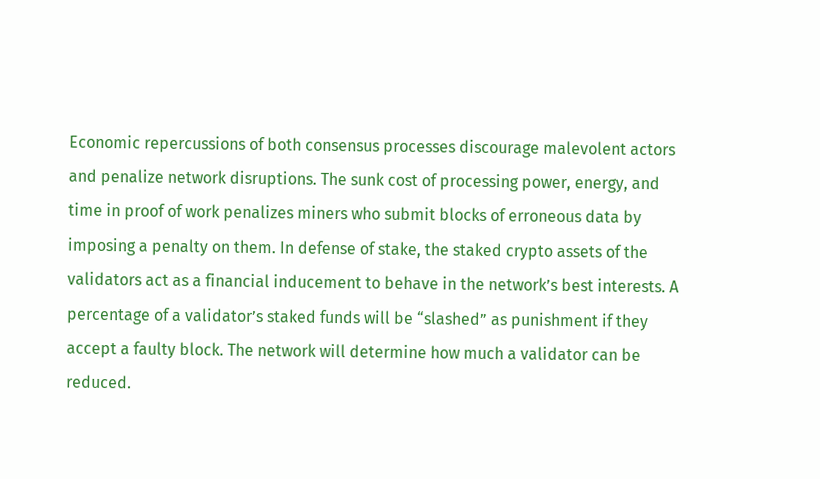Economic repercussions of both consensus processes discourage malevolent actors and penalize network disruptions. The sunk cost of processing power, energy, and time in proof of work penalizes miners who submit blocks of erroneous data by imposing a penalty on them. In defense of stake, the staked crypto assets of the validators act as a financial inducement to behave in the network’s best interests. A percentage of a validator’s staked funds will be “slashed” as punishment if they accept a faulty block. The network will determine how much a validator can be reduced.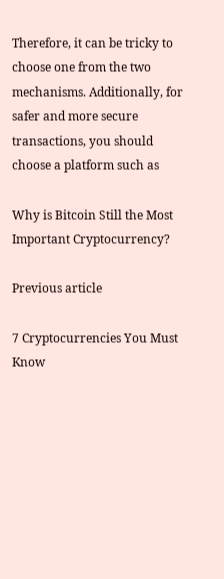Therefore, it can be tricky to choose one from the two mechanisms. Additionally, for safer and more secure transactions, you should choose a platform such as

Why is Bitcoin Still the Most Important Cryptocurrency?

Previous article

7 Cryptocurrencies You Must Know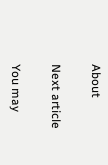About

Next article

You may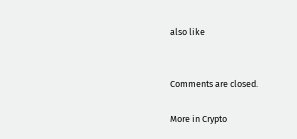also like


Comments are closed.

More in Crypto